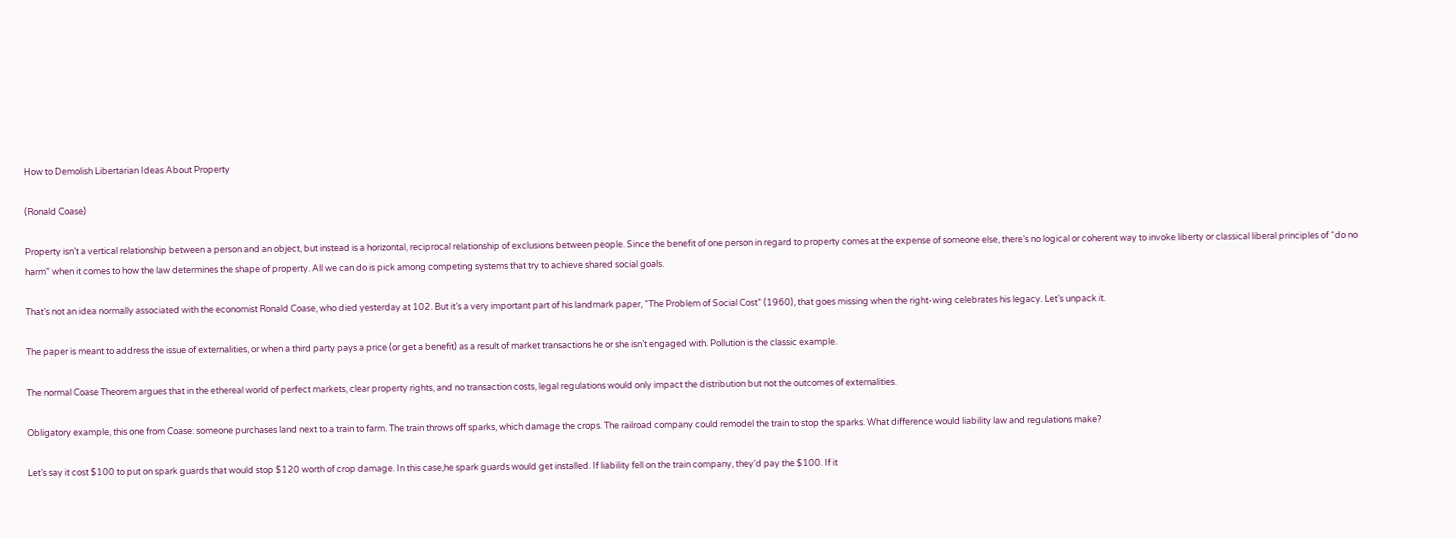How to Demolish Libertarian Ideas About Property

(Ronald Coase)

Property isn’t a vertical relationship between a person and an object, but instead is a horizontal, reciprocal relationship of exclusions between people. Since the benefit of one person in regard to property comes at the expense of someone else, there’s no logical or coherent way to invoke liberty or classical liberal principles of “do no harm” when it comes to how the law determines the shape of property. All we can do is pick among competing systems that try to achieve shared social goals.

That’s not an idea normally associated with the economist Ronald Coase, who died yesterday at 102. But it’s a very important part of his landmark paper, ”The Problem of Social Cost” (1960), that goes missing when the right-wing celebrates his legacy. Let’s unpack it.

The paper is meant to address the issue of externalities, or when a third party pays a price (or get a benefit) as a result of market transactions he or she isn’t engaged with. Pollution is the classic example.

The normal Coase Theorem argues that in the ethereal world of perfect markets, clear property rights, and no transaction costs, legal regulations would only impact the distribution but not the outcomes of externalities.

Obligatory example, this one from Coase: someone purchases land next to a train to farm. The train throws off sparks, which damage the crops. The railroad company could remodel the train to stop the sparks. What difference would liability law and regulations make?

Let’s say it cost $100 to put on spark guards that would stop $120 worth of crop damage. In this case,he spark guards would get installed. If liability fell on the train company, they’d pay the $100. If it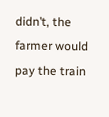didn’t, the farmer would pay the train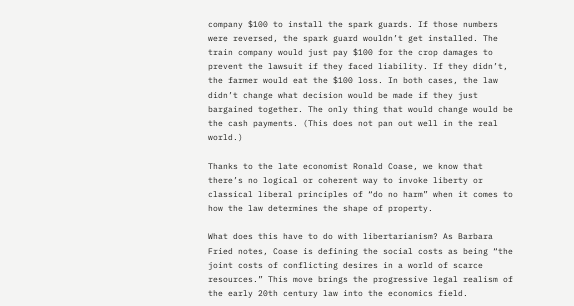company $100 to install the spark guards. If those numbers were reversed, the spark guard wouldn’t get installed. The train company would just pay $100 for the crop damages to prevent the lawsuit if they faced liability. If they didn’t, the farmer would eat the $100 loss. In both cases, the law didn’t change what decision would be made if they just bargained together. The only thing that would change would be the cash payments. (This does not pan out well in the real world.)

Thanks to the late economist Ronald Coase, we know that there’s no logical or coherent way to invoke liberty or classical liberal principles of “do no harm” when it comes to how the law determines the shape of property.

What does this have to do with libertarianism? As Barbara Fried notes, Coase is defining the social costs as being “the joint costs of conflicting desires in a world of scarce resources.” This move brings the progressive legal realism of the early 20th century law into the economics field.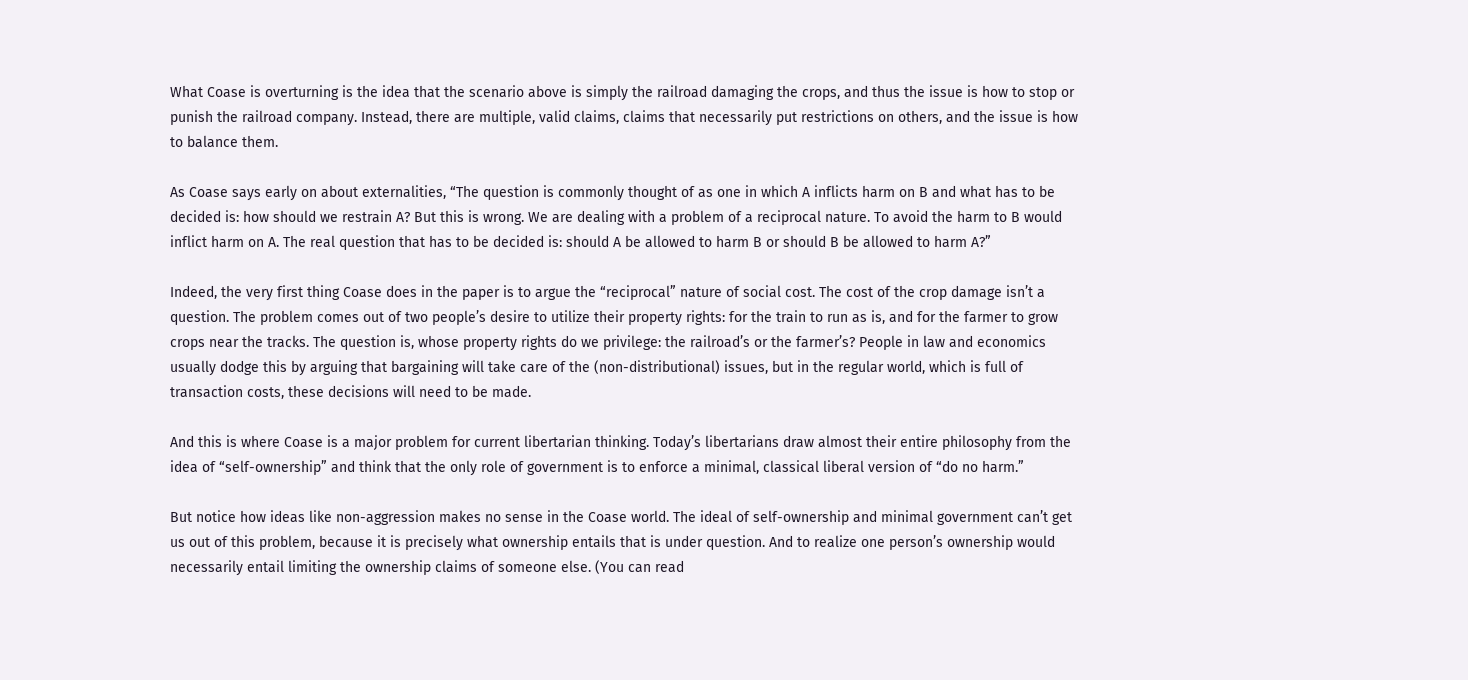What Coase is overturning is the idea that the scenario above is simply the railroad damaging the crops, and thus the issue is how to stop or punish the railroad company. Instead, there are multiple, valid claims, claims that necessarily put restrictions on others, and the issue is how to balance them.

As Coase says early on about externalities, “The question is commonly thought of as one in which A inflicts harm on B and what has to be decided is: how should we restrain A? But this is wrong. We are dealing with a problem of a reciprocal nature. To avoid the harm to B would inflict harm on A. The real question that has to be decided is: should A be allowed to harm B or should B be allowed to harm A?”

Indeed, the very first thing Coase does in the paper is to argue the “reciprocal” nature of social cost. The cost of the crop damage isn’t a question. The problem comes out of two people’s desire to utilize their property rights: for the train to run as is, and for the farmer to grow crops near the tracks. The question is, whose property rights do we privilege: the railroad’s or the farmer’s? People in law and economics usually dodge this by arguing that bargaining will take care of the (non-distributional) issues, but in the regular world, which is full of transaction costs, these decisions will need to be made.

And this is where Coase is a major problem for current libertarian thinking. Today’s libertarians draw almost their entire philosophy from the idea of “self-ownership” and think that the only role of government is to enforce a minimal, classical liberal version of “do no harm.”

But notice how ideas like non-aggression makes no sense in the Coase world. The ideal of self-ownership and minimal government can’t get us out of this problem, because it is precisely what ownership entails that is under question. And to realize one person’s ownership would necessarily entail limiting the ownership claims of someone else. (You can read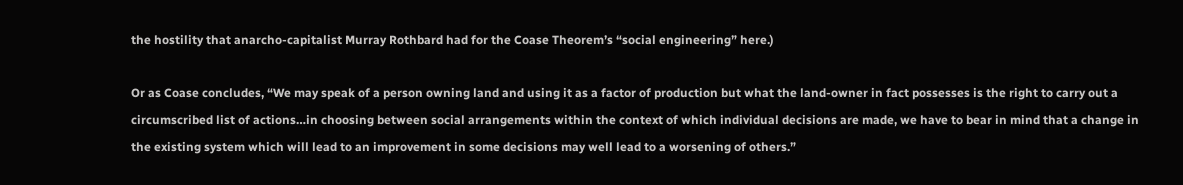the hostility that anarcho-capitalist Murray Rothbard had for the Coase Theorem’s “social engineering” here.)

Or as Coase concludes, “We may speak of a person owning land and using it as a factor of production but what the land-owner in fact possesses is the right to carry out a circumscribed list of actions…in choosing between social arrangements within the context of which individual decisions are made, we have to bear in mind that a change in the existing system which will lead to an improvement in some decisions may well lead to a worsening of others.”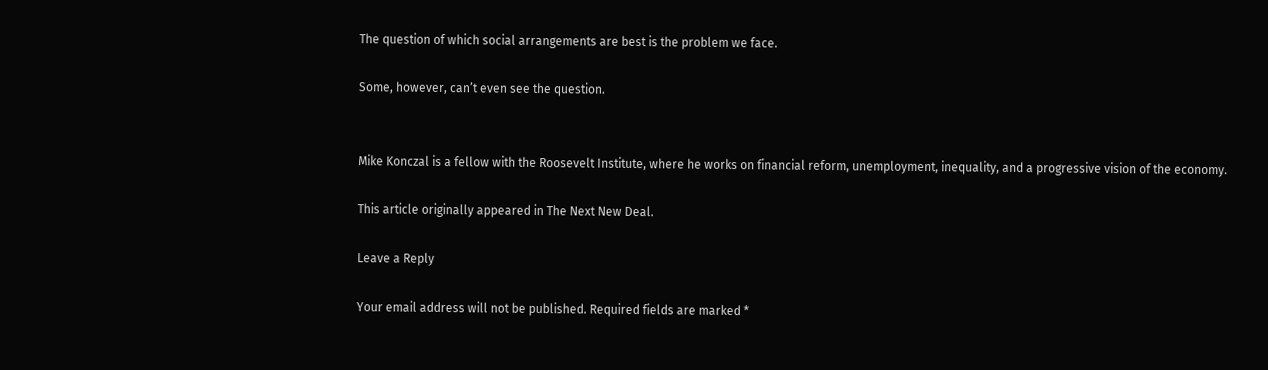The question of which social arrangements are best is the problem we face.

Some, however, can’t even see the question.


Mike Konczal is a fellow with the Roosevelt Institute, where he works on financial reform, unemployment, inequality, and a progressive vision of the economy.

This article originally appeared in The Next New Deal.

Leave a Reply

Your email address will not be published. Required fields are marked *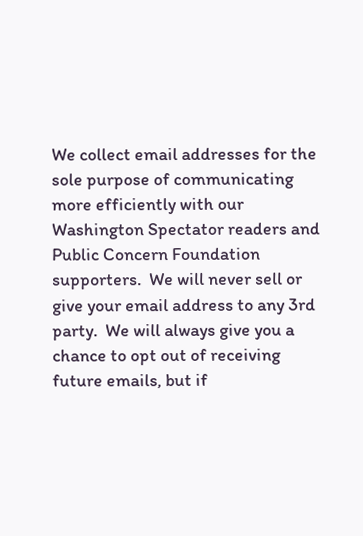We collect email addresses for the sole purpose of communicating more efficiently with our Washington Spectator readers and Public Concern Foundation supporters.  We will never sell or give your email address to any 3rd party.  We will always give you a chance to opt out of receiving future emails, but if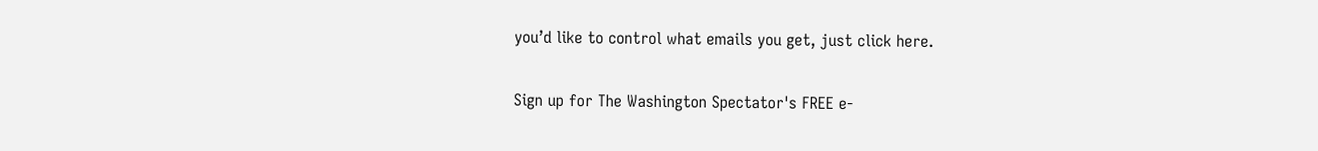you’d like to control what emails you get, just click here.

Sign up for The Washington Spectator's FREE e-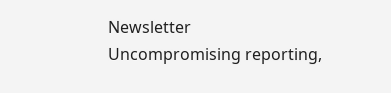Newsletter
Uncompromising reporting,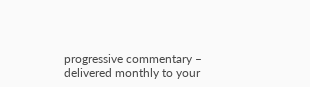progressive commentary – delivered monthly to your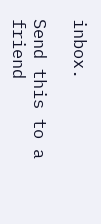inbox.

Send this to a friend